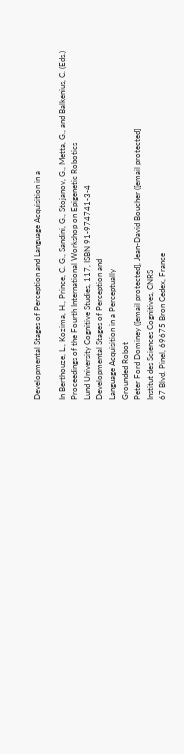Developmental Stages of Perception and Language Acquisition in a

In Berthouze, L., Kozima, H., Prince, C. G., Sandini, G., Stojanov, G., Metta, G., and Balkenius, C. (Eds.)
Proceedings of the Fourth International Workshop on Epigenetic Robotics
Lund University Cognitive Studies, 117, ISBN 91-974741-3-4
Developmental Stages of Perception and
Language Acquisition in a Perceptually
Grounded Robot
Peter Ford Dominey ([email protected], Jean-David Boucher ([email protected]
Institut des Sciences Cognitives, CNRS
67 Blvd. Pinel, 69675 Bron Cedex, France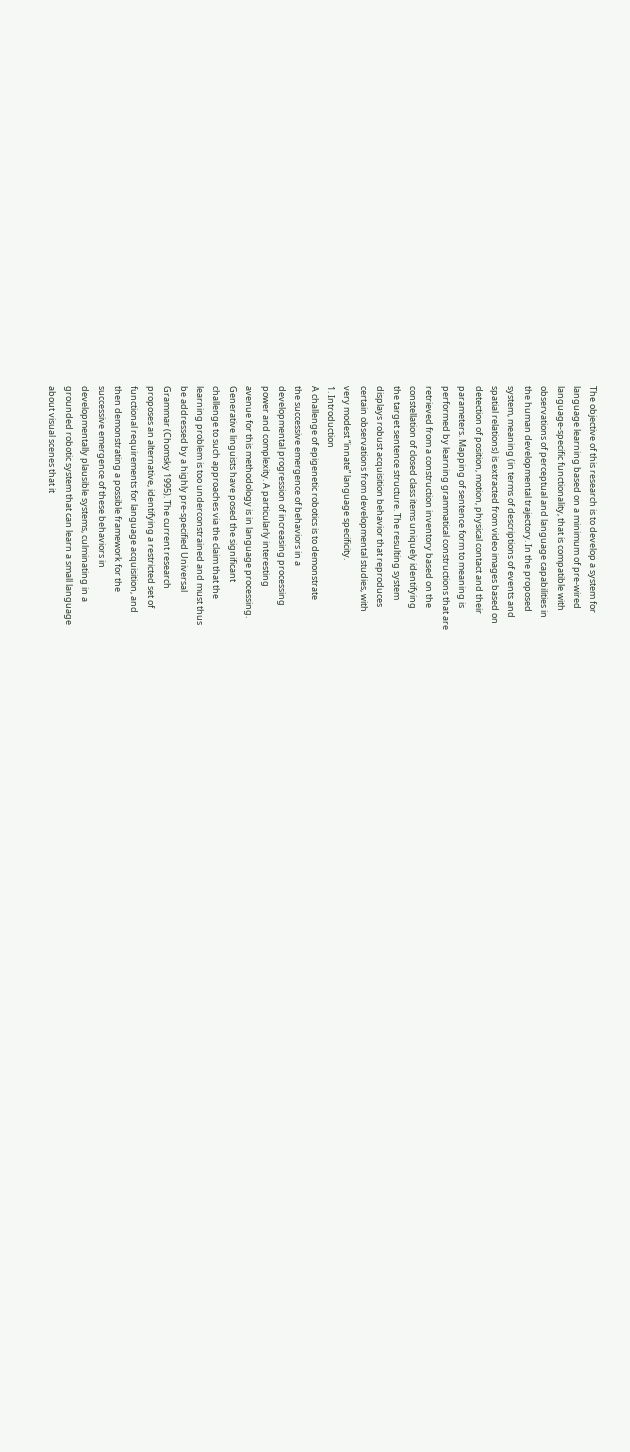The objective of this research is to develop a system for
language learning based on a minimum of pre-wired
language-specific functionality, that is compatible with
observations of perceptual and language capabilities in
the human developmental trajectory. In the proposed
system, meaning (in terms of descriptions of events and
spatial relations) is extracted from video images based on
detection of position, motion, physical contact and their
parameters. Mapping of sentence form to meaning is
performed by learning grammatical constructions that are
retrieved from a construction inventory based on the
constellation of closed class items uniquely identifying
the target sentence structure. The resulting system
displays robust acquisition behavior that reproduces
certain observations from developmental studies, with
very modest “innate” language specificity.
1. Introduction
A challenge of epigenetic robotics is to demonstrate
the successive emergence of behaviors in a
developmental progression of increasing processing
power and complexity. A particularly interesting
avenue for this methodology is in language processing.
Generative linguists have posed the significant
challenge to such approaches via the claim that the
learning problem is too underconstrained and must thus
be addressed by a highly pre-specified Universal
Grammar (Chomsky 1995). The current research
proposes an alternative, identifying a restricted set of
functional requirements for language acquisition, and
then demonstrating a possible framework for the
successive emergence of these behaviors in
developmentally plausible systems, culminating in a
grounded robotic system that can learn a small language
about visual scenes that it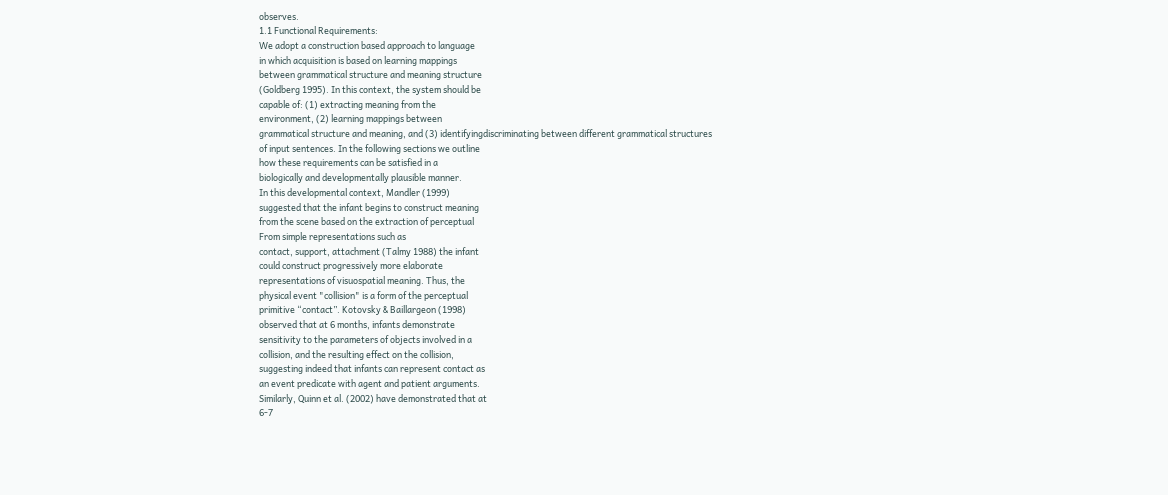observes.
1.1 Functional Requirements:
We adopt a construction based approach to language
in which acquisition is based on learning mappings
between grammatical structure and meaning structure
(Goldberg 1995). In this context, the system should be
capable of: (1) extracting meaning from the
environment, (2) learning mappings between
grammatical structure and meaning, and (3) identifyingdiscriminating between different grammatical structures
of input sentences. In the following sections we outline
how these requirements can be satisfied in a
biologically and developmentally plausible manner.
In this developmental context, Mandler (1999)
suggested that the infant begins to construct meaning
from the scene based on the extraction of perceptual
From simple representations such as
contact, support, attachment (Talmy 1988) the infant
could construct progressively more elaborate
representations of visuospatial meaning. Thus, the
physical event "collision" is a form of the perceptual
primitive “contact”. Kotovsky & Baillargeon (1998)
observed that at 6 months, infants demonstrate
sensitivity to the parameters of objects involved in a
collision, and the resulting effect on the collision,
suggesting indeed that infants can represent contact as
an event predicate with agent and patient arguments.
Similarly, Quinn et al. (2002) have demonstrated that at
6-7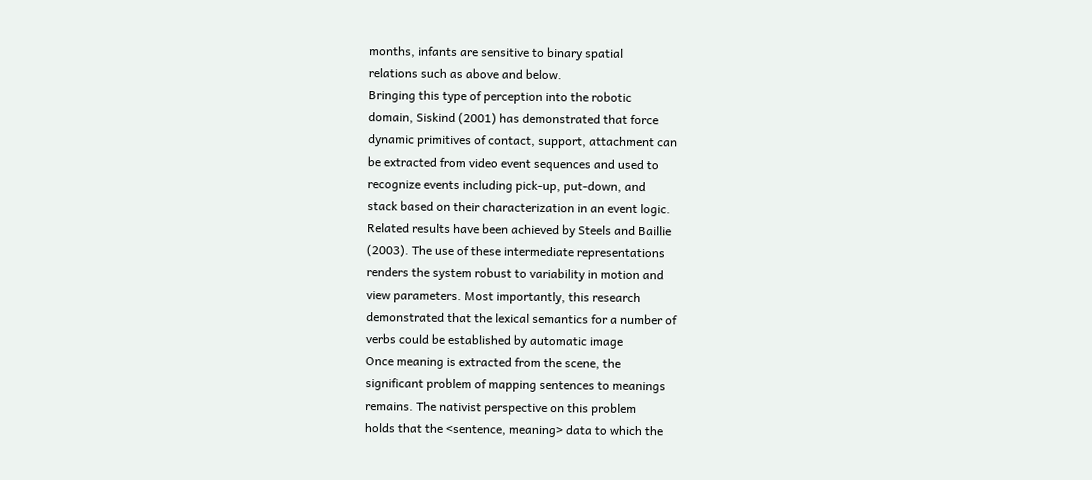months, infants are sensitive to binary spatial
relations such as above and below.
Bringing this type of perception into the robotic
domain, Siskind (2001) has demonstrated that force
dynamic primitives of contact, support, attachment can
be extracted from video event sequences and used to
recognize events including pick-up, put-down, and
stack based on their characterization in an event logic.
Related results have been achieved by Steels and Baillie
(2003). The use of these intermediate representations
renders the system robust to variability in motion and
view parameters. Most importantly, this research
demonstrated that the lexical semantics for a number of
verbs could be established by automatic image
Once meaning is extracted from the scene, the
significant problem of mapping sentences to meanings
remains. The nativist perspective on this problem
holds that the <sentence, meaning> data to which the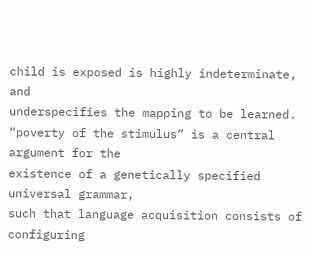child is exposed is highly indeterminate, and
underspecifies the mapping to be learned.
“poverty of the stimulus” is a central argument for the
existence of a genetically specified universal grammar,
such that language acquisition consists of configuring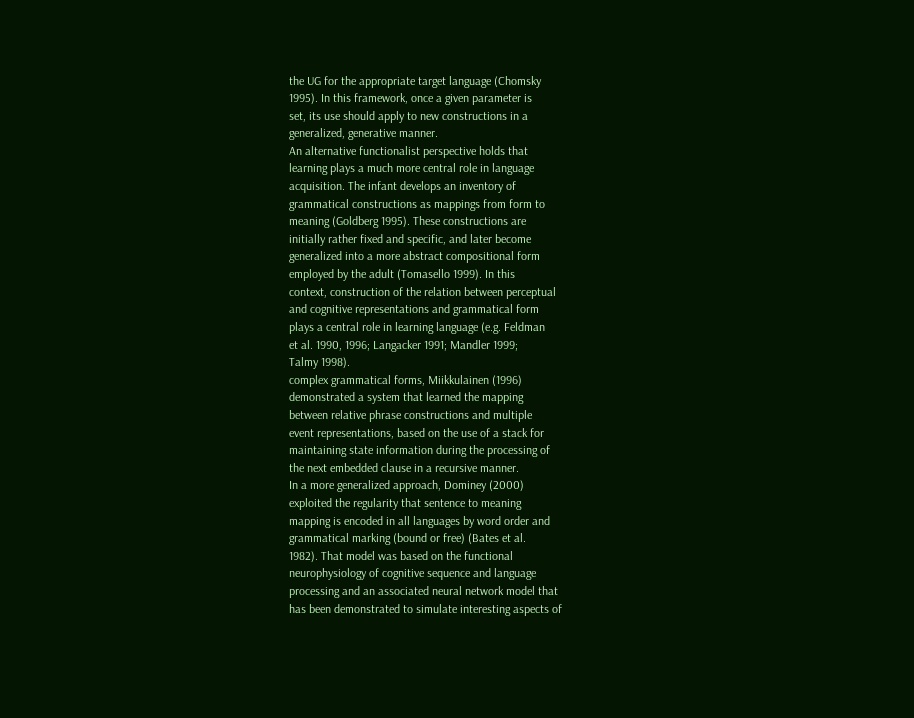the UG for the appropriate target language (Chomsky
1995). In this framework, once a given parameter is
set, its use should apply to new constructions in a
generalized, generative manner.
An alternative functionalist perspective holds that
learning plays a much more central role in language
acquisition. The infant develops an inventory of
grammatical constructions as mappings from form to
meaning (Goldberg 1995). These constructions are
initially rather fixed and specific, and later become
generalized into a more abstract compositional form
employed by the adult (Tomasello 1999). In this
context, construction of the relation between perceptual
and cognitive representations and grammatical form
plays a central role in learning language (e.g. Feldman
et al. 1990, 1996; Langacker 1991; Mandler 1999;
Talmy 1998).
complex grammatical forms, Miikkulainen (1996)
demonstrated a system that learned the mapping
between relative phrase constructions and multiple
event representations, based on the use of a stack for
maintaining state information during the processing of
the next embedded clause in a recursive manner.
In a more generalized approach, Dominey (2000)
exploited the regularity that sentence to meaning
mapping is encoded in all languages by word order and
grammatical marking (bound or free) (Bates et al.
1982). That model was based on the functional
neurophysiology of cognitive sequence and language
processing and an associated neural network model that
has been demonstrated to simulate interesting aspects of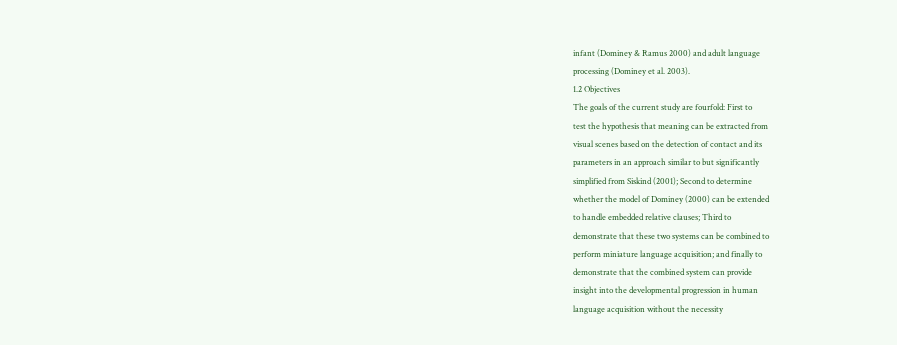infant (Dominey & Ramus 2000) and adult language
processing (Dominey et al. 2003).
1.2 Objectives
The goals of the current study are fourfold: First to
test the hypothesis that meaning can be extracted from
visual scenes based on the detection of contact and its
parameters in an approach similar to but significantly
simplified from Siskind (2001); Second to determine
whether the model of Dominey (2000) can be extended
to handle embedded relative clauses; Third to
demonstrate that these two systems can be combined to
perform miniature language acquisition; and finally to
demonstrate that the combined system can provide
insight into the developmental progression in human
language acquisition without the necessity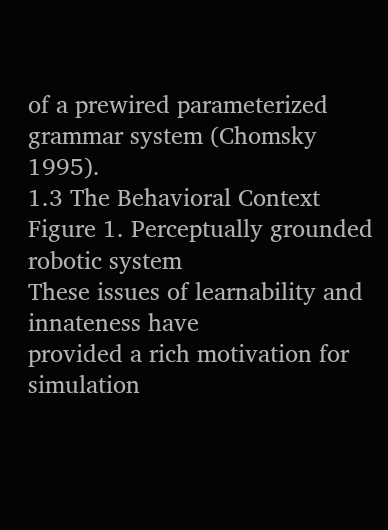of a prewired parameterized grammar system (Chomsky 1995).
1.3 The Behavioral Context
Figure 1. Perceptually grounded robotic system
These issues of learnability and innateness have
provided a rich motivation for simulation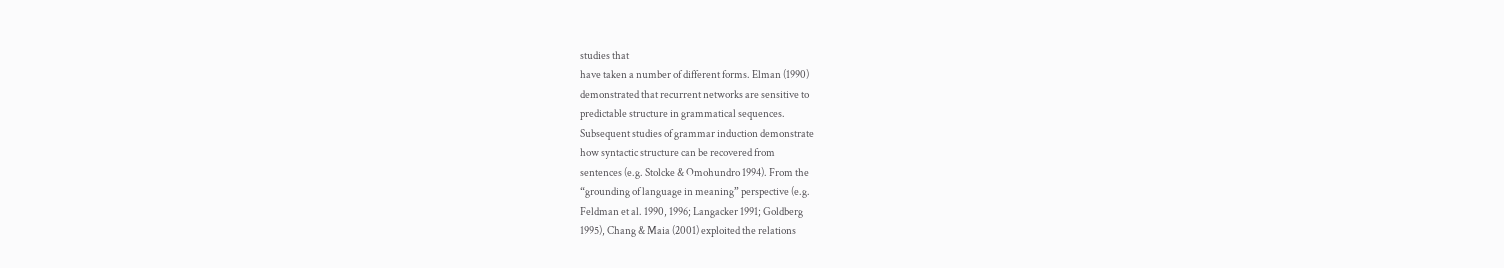studies that
have taken a number of different forms. Elman (1990)
demonstrated that recurrent networks are sensitive to
predictable structure in grammatical sequences.
Subsequent studies of grammar induction demonstrate
how syntactic structure can be recovered from
sentences (e.g. Stolcke & Omohundro 1994). From the
“grounding of language in meaning” perspective (e.g.
Feldman et al. 1990, 1996; Langacker 1991; Goldberg
1995), Chang & Maia (2001) exploited the relations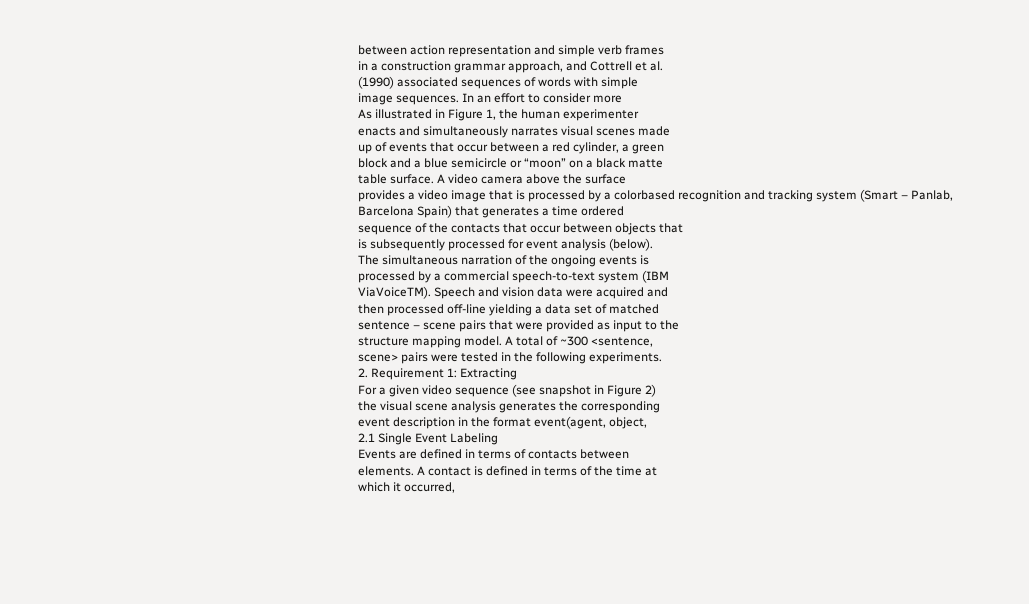between action representation and simple verb frames
in a construction grammar approach, and Cottrell et al.
(1990) associated sequences of words with simple
image sequences. In an effort to consider more
As illustrated in Figure 1, the human experimenter
enacts and simultaneously narrates visual scenes made
up of events that occur between a red cylinder, a green
block and a blue semicircle or “moon” on a black matte
table surface. A video camera above the surface
provides a video image that is processed by a colorbased recognition and tracking system (Smart – Panlab,
Barcelona Spain) that generates a time ordered
sequence of the contacts that occur between objects that
is subsequently processed for event analysis (below).
The simultaneous narration of the ongoing events is
processed by a commercial speech-to-text system (IBM
ViaVoiceTM). Speech and vision data were acquired and
then processed off-line yielding a data set of matched
sentence – scene pairs that were provided as input to the
structure mapping model. A total of ~300 <sentence,
scene> pairs were tested in the following experiments.
2. Requirement 1: Extracting
For a given video sequence (see snapshot in Figure 2)
the visual scene analysis generates the corresponding
event description in the format event(agent, object,
2.1 Single Event Labeling
Events are defined in terms of contacts between
elements. A contact is defined in terms of the time at
which it occurred,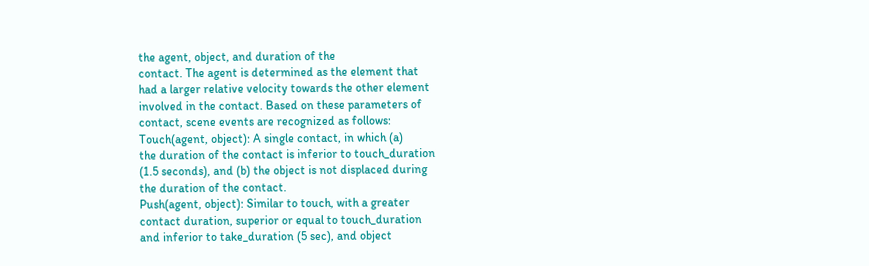the agent, object, and duration of the
contact. The agent is determined as the element that
had a larger relative velocity towards the other element
involved in the contact. Based on these parameters of
contact, scene events are recognized as follows:
Touch(agent, object): A single contact, in which (a)
the duration of the contact is inferior to touch_duration
(1.5 seconds), and (b) the object is not displaced during
the duration of the contact.
Push(agent, object): Similar to touch, with a greater
contact duration, superior or equal to touch_duration
and inferior to take_duration (5 sec), and object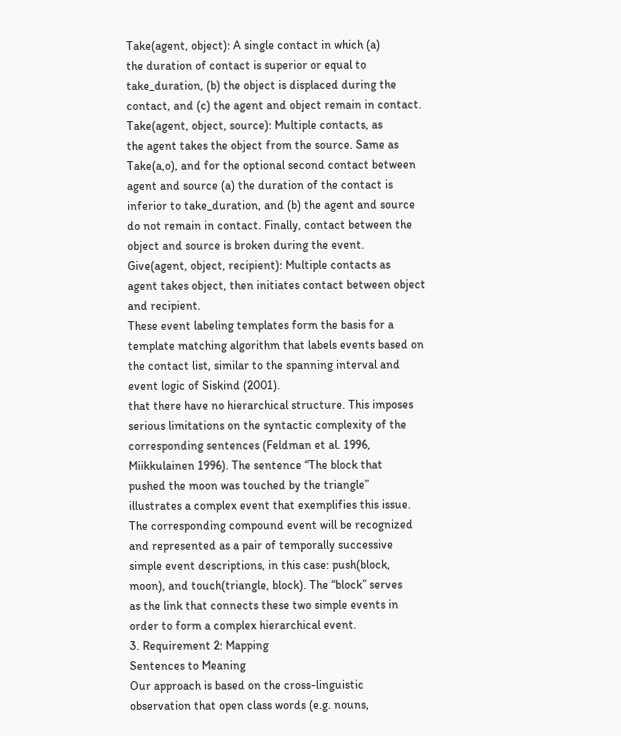Take(agent, object): A single contact in which (a)
the duration of contact is superior or equal to
take_duration, (b) the object is displaced during the
contact, and (c) the agent and object remain in contact.
Take(agent, object, source): Multiple contacts, as
the agent takes the object from the source. Same as
Take(a,o), and for the optional second contact between
agent and source (a) the duration of the contact is
inferior to take_duration, and (b) the agent and source
do not remain in contact. Finally, contact between the
object and source is broken during the event.
Give(agent, object, recipient): Multiple contacts as
agent takes object, then initiates contact between object
and recipient.
These event labeling templates form the basis for a
template matching algorithm that labels events based on
the contact list, similar to the spanning interval and
event logic of Siskind (2001).
that there have no hierarchical structure. This imposes
serious limitations on the syntactic complexity of the
corresponding sentences (Feldman et al. 1996,
Miikkulainen 1996). The sentence “The block that
pushed the moon was touched by the triangle”
illustrates a complex event that exemplifies this issue.
The corresponding compound event will be recognized
and represented as a pair of temporally successive
simple event descriptions, in this case: push(block,
moon), and touch(triangle, block). The “block” serves
as the link that connects these two simple events in
order to form a complex hierarchical event.
3. Requirement 2: Mapping
Sentences to Meaning
Our approach is based on the cross-linguistic
observation that open class words (e.g. nouns,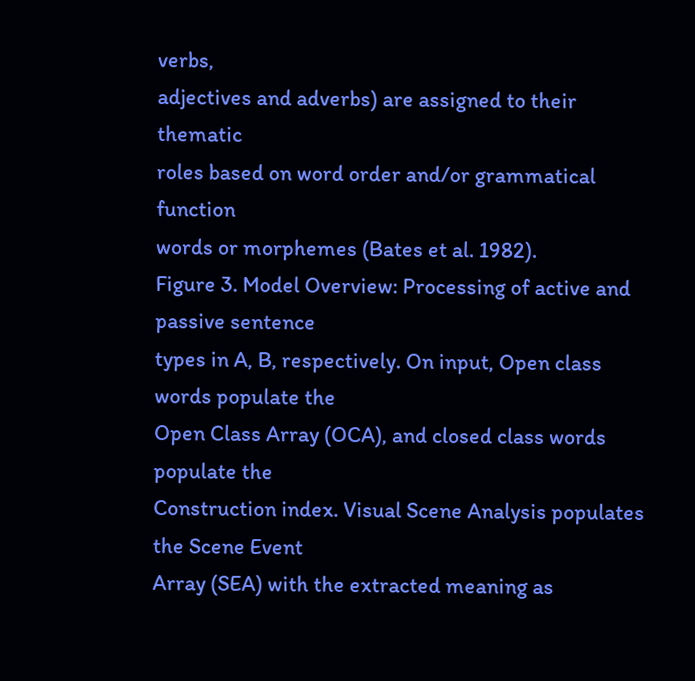verbs,
adjectives and adverbs) are assigned to their thematic
roles based on word order and/or grammatical function
words or morphemes (Bates et al. 1982).
Figure 3. Model Overview: Processing of active and passive sentence
types in A, B, respectively. On input, Open class words populate the
Open Class Array (OCA), and closed class words populate the
Construction index. Visual Scene Analysis populates the Scene Event
Array (SEA) with the extracted meaning as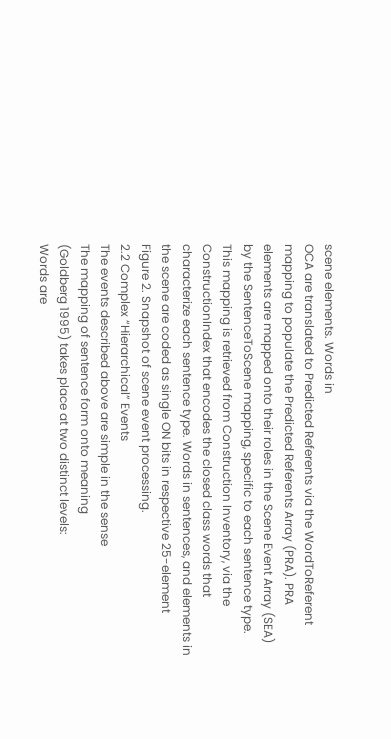scene elements. Words in
OCA are translated to Predicted Referents via the WordToReferent
mapping to populate the Predicted Referents Array (PRA). PRA
elements are mapped onto their roles in the Scene Event Array (SEA)
by the SentenceToScene mapping, specific to each sentence type.
This mapping is retrieved from Construction Inventory, via the
ConstructionIndex that encodes the closed class words that
characterize each sentence type. Words in sentences, and elements in
the scene are coded as single ON bits in respective 25-element
Figure 2. Snapshot of scene event processing.
2.2 Complex “Hierarchical” Events
The events described above are simple in the sense
The mapping of sentence form onto meaning
(Goldberg 1995) takes place at two distinct levels:
Words are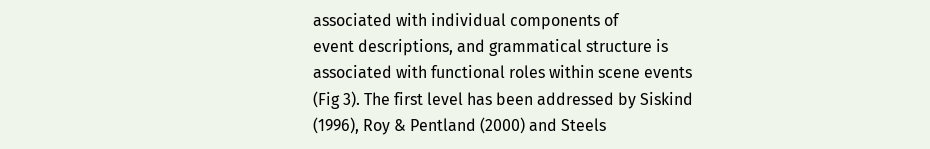associated with individual components of
event descriptions, and grammatical structure is
associated with functional roles within scene events
(Fig 3). The first level has been addressed by Siskind
(1996), Roy & Pentland (2000) and Steels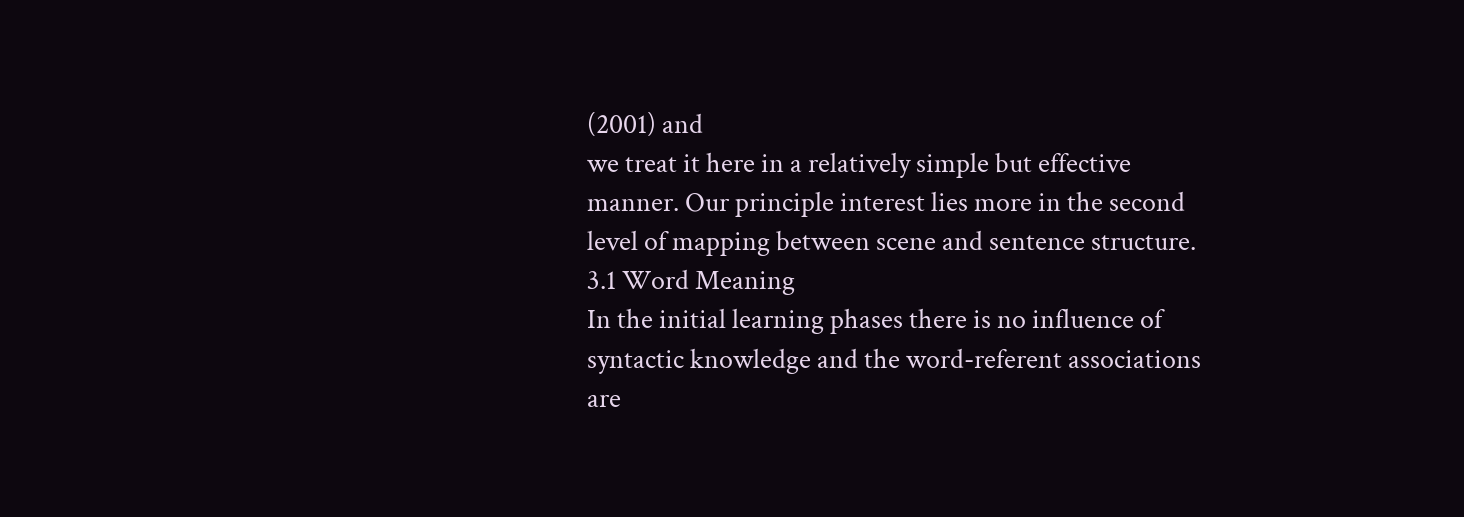(2001) and
we treat it here in a relatively simple but effective
manner. Our principle interest lies more in the second
level of mapping between scene and sentence structure.
3.1 Word Meaning
In the initial learning phases there is no influence of
syntactic knowledge and the word-referent associations
are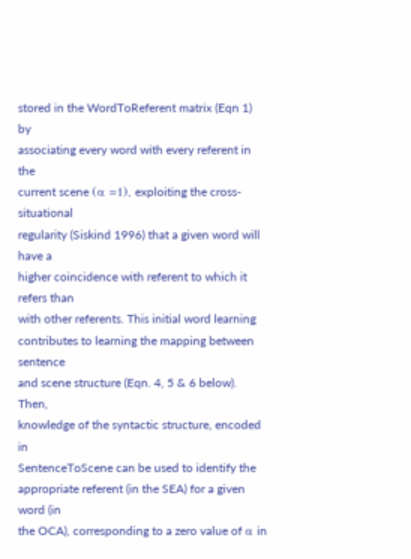stored in the WordToReferent matrix (Eqn 1) by
associating every word with every referent in the
current scene (α =1), exploiting the cross-situational
regularity (Siskind 1996) that a given word will have a
higher coincidence with referent to which it refers than
with other referents. This initial word learning
contributes to learning the mapping between sentence
and scene structure (Eqn. 4, 5 & 6 below). Then,
knowledge of the syntactic structure, encoded in
SentenceToScene can be used to identify the
appropriate referent (in the SEA) for a given word (in
the OCA), corresponding to a zero value of α in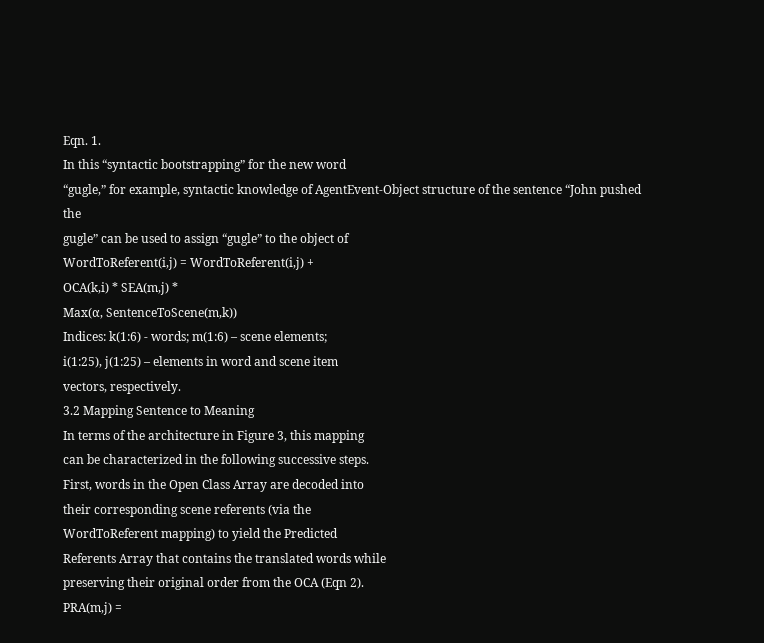Eqn. 1.
In this “syntactic bootstrapping” for the new word
“gugle,” for example, syntactic knowledge of AgentEvent-Object structure of the sentence “John pushed the
gugle” can be used to assign “gugle” to the object of
WordToReferent(i,j) = WordToReferent(i,j) +
OCA(k,i) * SEA(m,j) *
Max(α, SentenceToScene(m,k))
Indices: k(1:6) - words; m(1:6) – scene elements;
i(1:25), j(1:25) – elements in word and scene item
vectors, respectively.
3.2 Mapping Sentence to Meaning
In terms of the architecture in Figure 3, this mapping
can be characterized in the following successive steps.
First, words in the Open Class Array are decoded into
their corresponding scene referents (via the
WordToReferent mapping) to yield the Predicted
Referents Array that contains the translated words while
preserving their original order from the OCA (Eqn 2).
PRA(m,j) =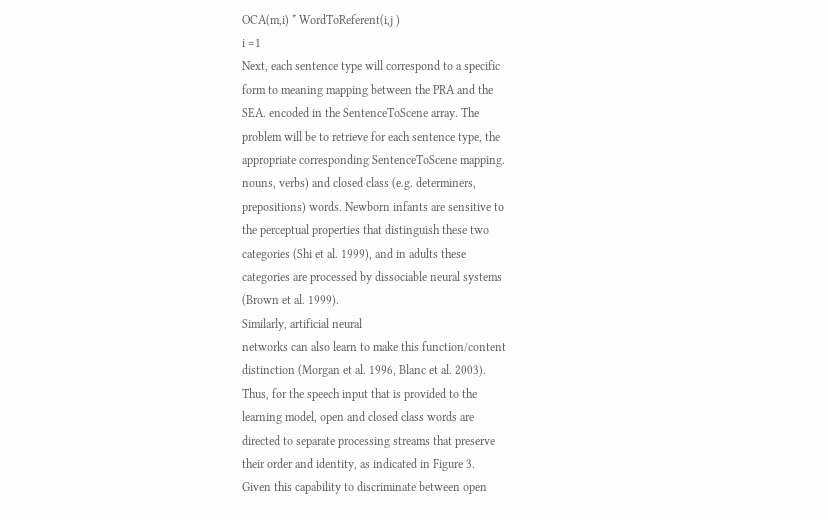OCA(m,i) * WordToReferent(i,j )
i =1
Next, each sentence type will correspond to a specific
form to meaning mapping between the PRA and the
SEA. encoded in the SentenceToScene array. The
problem will be to retrieve for each sentence type, the
appropriate corresponding SentenceToScene mapping.
nouns, verbs) and closed class (e.g. determiners,
prepositions) words. Newborn infants are sensitive to
the perceptual properties that distinguish these two
categories (Shi et al. 1999), and in adults these
categories are processed by dissociable neural systems
(Brown et al. 1999).
Similarly, artificial neural
networks can also learn to make this function/content
distinction (Morgan et al. 1996, Blanc et al. 2003).
Thus, for the speech input that is provided to the
learning model, open and closed class words are
directed to separate processing streams that preserve
their order and identity, as indicated in Figure 3.
Given this capability to discriminate between open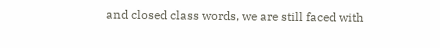and closed class words, we are still faced with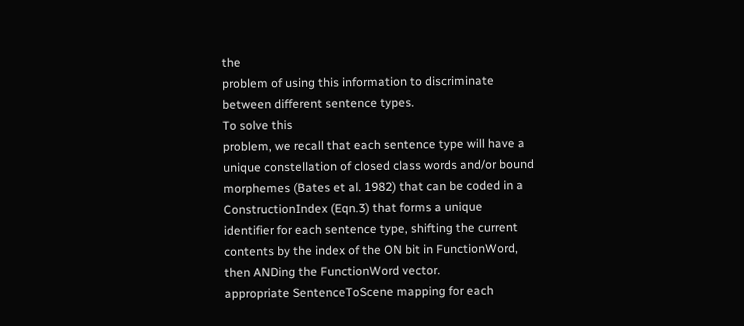the
problem of using this information to discriminate
between different sentence types.
To solve this
problem, we recall that each sentence type will have a
unique constellation of closed class words and/or bound
morphemes (Bates et al. 1982) that can be coded in a
ConstructionIndex (Eqn.3) that forms a unique
identifier for each sentence type, shifting the current
contents by the index of the ON bit in FunctionWord,
then ANDing the FunctionWord vector.
appropriate SentenceToScene mapping for each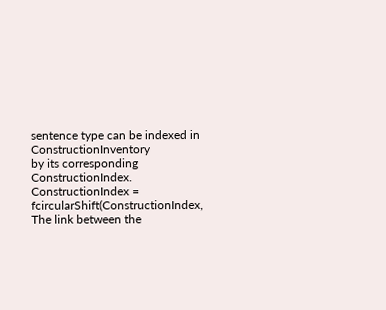sentence type can be indexed in ConstructionInventory
by its corresponding ConstructionIndex.
ConstructionIndex = fcircularShift(ConstructionIndex,
The link between the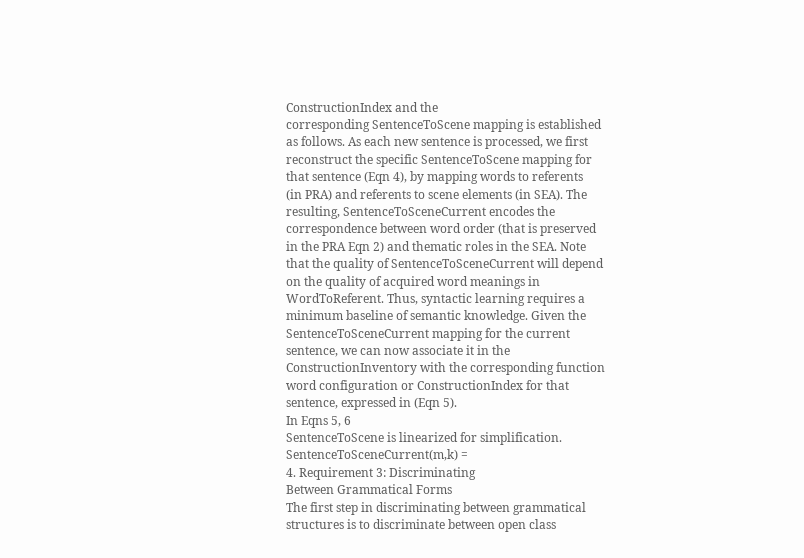ConstructionIndex and the
corresponding SentenceToScene mapping is established
as follows. As each new sentence is processed, we first
reconstruct the specific SentenceToScene mapping for
that sentence (Eqn 4), by mapping words to referents
(in PRA) and referents to scene elements (in SEA). The
resulting, SentenceToSceneCurrent encodes the
correspondence between word order (that is preserved
in the PRA Eqn 2) and thematic roles in the SEA. Note
that the quality of SentenceToSceneCurrent will depend
on the quality of acquired word meanings in
WordToReferent. Thus, syntactic learning requires a
minimum baseline of semantic knowledge. Given the
SentenceToSceneCurrent mapping for the current
sentence, we can now associate it in the
ConstructionInventory with the corresponding function
word configuration or ConstructionIndex for that
sentence, expressed in (Eqn 5).
In Eqns 5, 6
SentenceToScene is linearized for simplification.
SentenceToSceneCurrent(m,k) =
4. Requirement 3: Discriminating
Between Grammatical Forms
The first step in discriminating between grammatical
structures is to discriminate between open class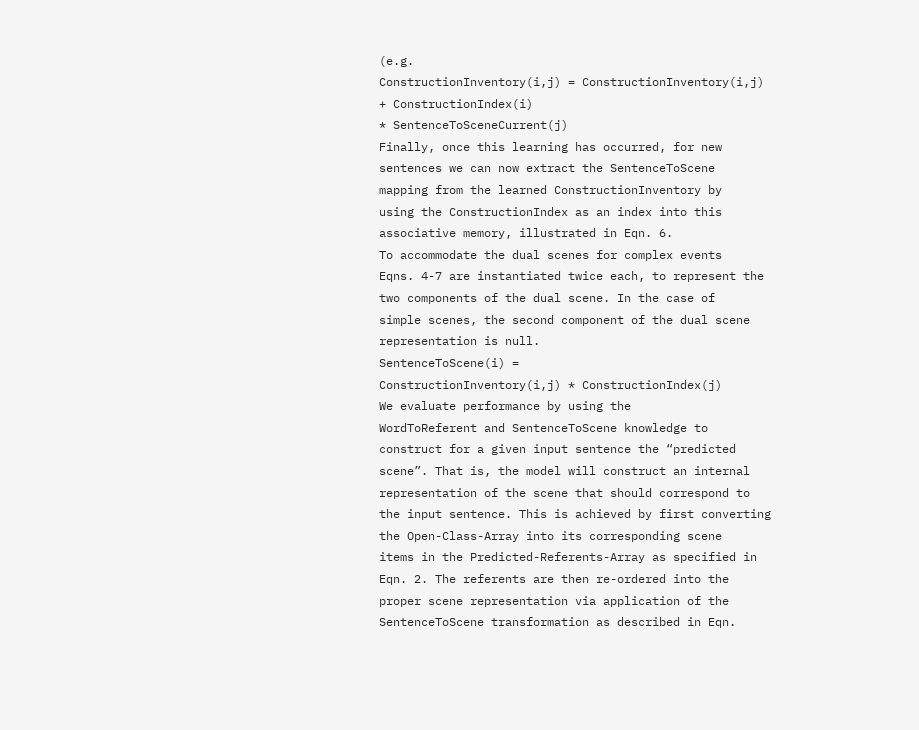(e.g.
ConstructionInventory(i,j) = ConstructionInventory(i,j)
+ ConstructionIndex(i)
* SentenceToSceneCurrent(j)
Finally, once this learning has occurred, for new
sentences we can now extract the SentenceToScene
mapping from the learned ConstructionInventory by
using the ConstructionIndex as an index into this
associative memory, illustrated in Eqn. 6.
To accommodate the dual scenes for complex events
Eqns. 4-7 are instantiated twice each, to represent the
two components of the dual scene. In the case of
simple scenes, the second component of the dual scene
representation is null.
SentenceToScene(i) =
ConstructionInventory(i,j) * ConstructionIndex(j)
We evaluate performance by using the
WordToReferent and SentenceToScene knowledge to
construct for a given input sentence the “predicted
scene”. That is, the model will construct an internal
representation of the scene that should correspond to
the input sentence. This is achieved by first converting
the Open-Class-Array into its corresponding scene
items in the Predicted-Referents-Array as specified in
Eqn. 2. The referents are then re-ordered into the
proper scene representation via application of the
SentenceToScene transformation as described in Eqn.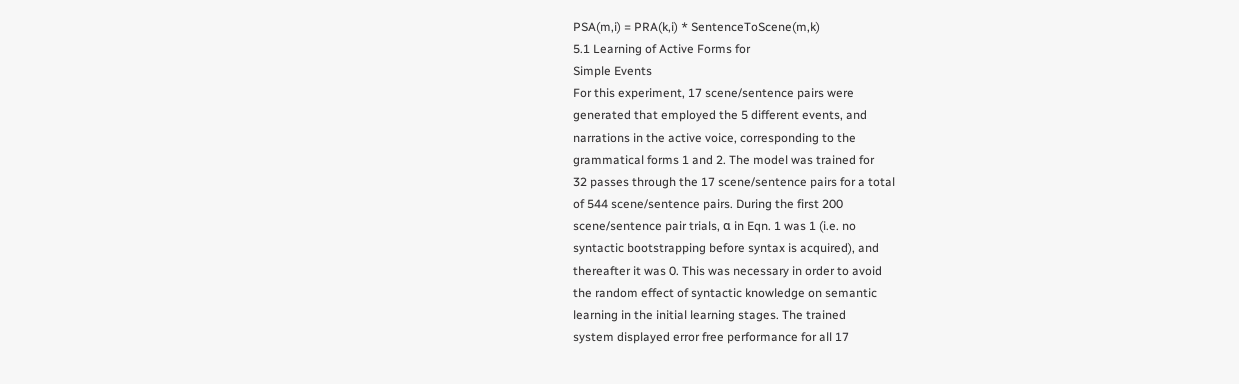PSA(m,i) = PRA(k,i) * SentenceToScene(m,k)
5.1 Learning of Active Forms for
Simple Events
For this experiment, 17 scene/sentence pairs were
generated that employed the 5 different events, and
narrations in the active voice, corresponding to the
grammatical forms 1 and 2. The model was trained for
32 passes through the 17 scene/sentence pairs for a total
of 544 scene/sentence pairs. During the first 200
scene/sentence pair trials, α in Eqn. 1 was 1 (i.e. no
syntactic bootstrapping before syntax is acquired), and
thereafter it was 0. This was necessary in order to avoid
the random effect of syntactic knowledge on semantic
learning in the initial learning stages. The trained
system displayed error free performance for all 17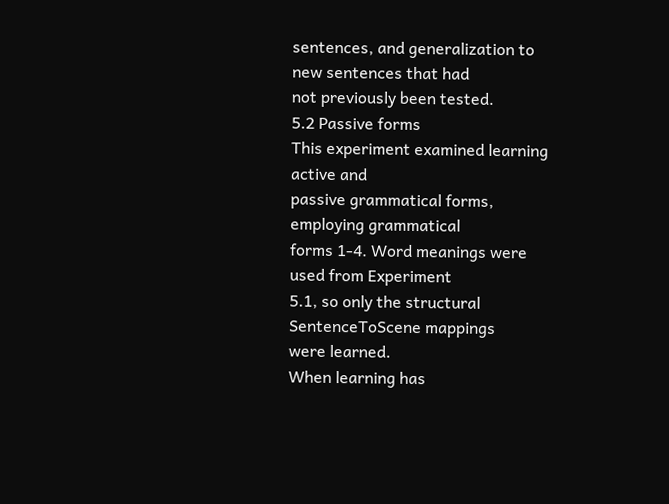sentences, and generalization to new sentences that had
not previously been tested.
5.2 Passive forms
This experiment examined learning active and
passive grammatical forms, employing grammatical
forms 1-4. Word meanings were used from Experiment
5.1, so only the structural SentenceToScene mappings
were learned.
When learning has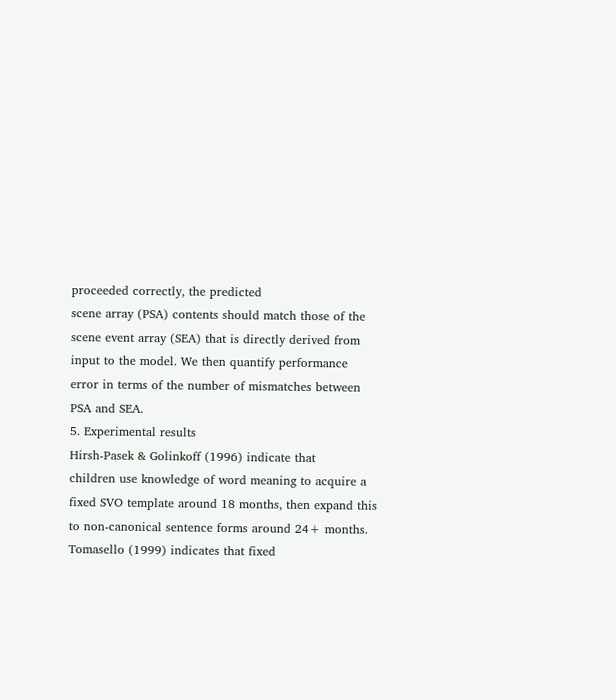proceeded correctly, the predicted
scene array (PSA) contents should match those of the
scene event array (SEA) that is directly derived from
input to the model. We then quantify performance
error in terms of the number of mismatches between
PSA and SEA.
5. Experimental results
Hirsh-Pasek & Golinkoff (1996) indicate that
children use knowledge of word meaning to acquire a
fixed SVO template around 18 months, then expand this
to non-canonical sentence forms around 24+ months.
Tomasello (1999) indicates that fixed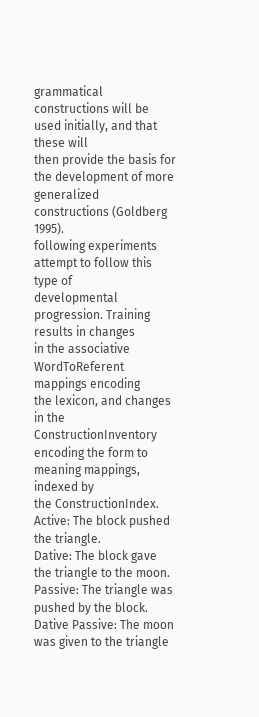grammatical
constructions will be used initially, and that these will
then provide the basis for the development of more
generalized constructions (Goldberg 1995).
following experiments attempt to follow this type of
developmental progression. Training results in changes
in the associative WordToReferent mappings encoding
the lexicon, and changes in the ConstructionInventory
encoding the form to meaning mappings, indexed by
the ConstructionIndex.
Active: The block pushed the triangle.
Dative: The block gave the triangle to the moon.
Passive: The triangle was pushed by the block.
Dative Passive: The moon was given to the triangle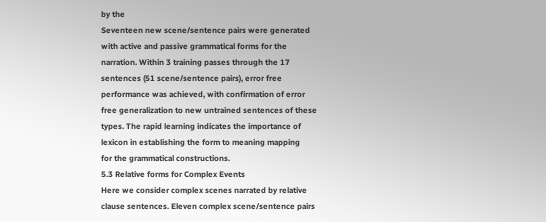by the
Seventeen new scene/sentence pairs were generated
with active and passive grammatical forms for the
narration. Within 3 training passes through the 17
sentences (51 scene/sentence pairs), error free
performance was achieved, with confirmation of error
free generalization to new untrained sentences of these
types. The rapid learning indicates the importance of
lexicon in establishing the form to meaning mapping
for the grammatical constructions.
5.3 Relative forms for Complex Events
Here we consider complex scenes narrated by relative
clause sentences. Eleven complex scene/sentence pairs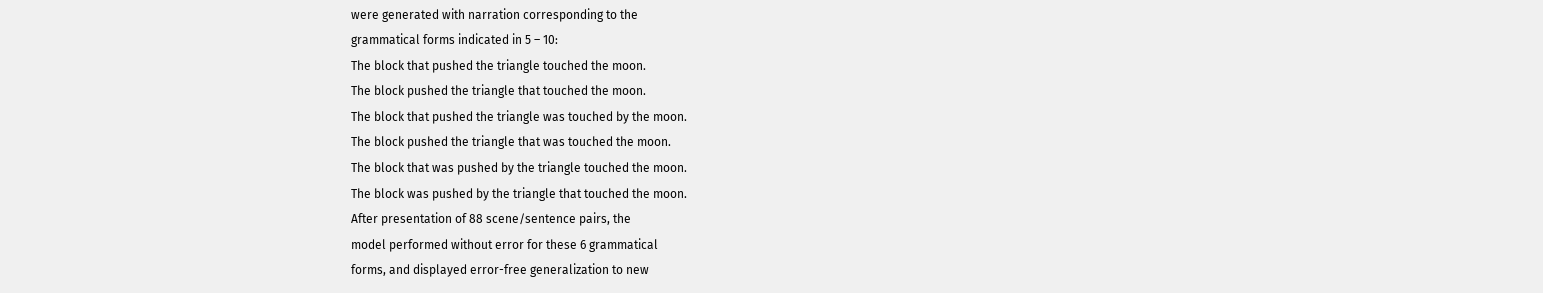were generated with narration corresponding to the
grammatical forms indicated in 5 – 10:
The block that pushed the triangle touched the moon.
The block pushed the triangle that touched the moon.
The block that pushed the triangle was touched by the moon.
The block pushed the triangle that was touched the moon.
The block that was pushed by the triangle touched the moon.
The block was pushed by the triangle that touched the moon.
After presentation of 88 scene/sentence pairs, the
model performed without error for these 6 grammatical
forms, and displayed error-free generalization to new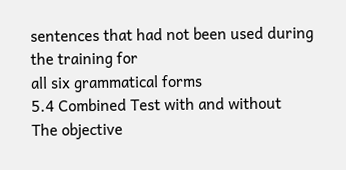sentences that had not been used during the training for
all six grammatical forms
5.4 Combined Test with and without
The objective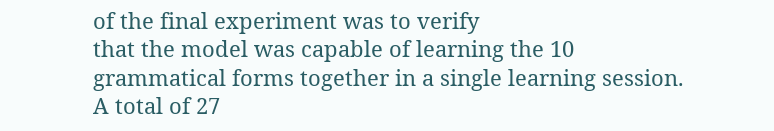of the final experiment was to verify
that the model was capable of learning the 10
grammatical forms together in a single learning session.
A total of 27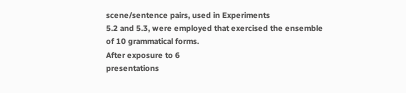scene/sentence pairs, used in Experiments
5.2 and 5.3, were employed that exercised the ensemble
of 10 grammatical forms.
After exposure to 6
presentations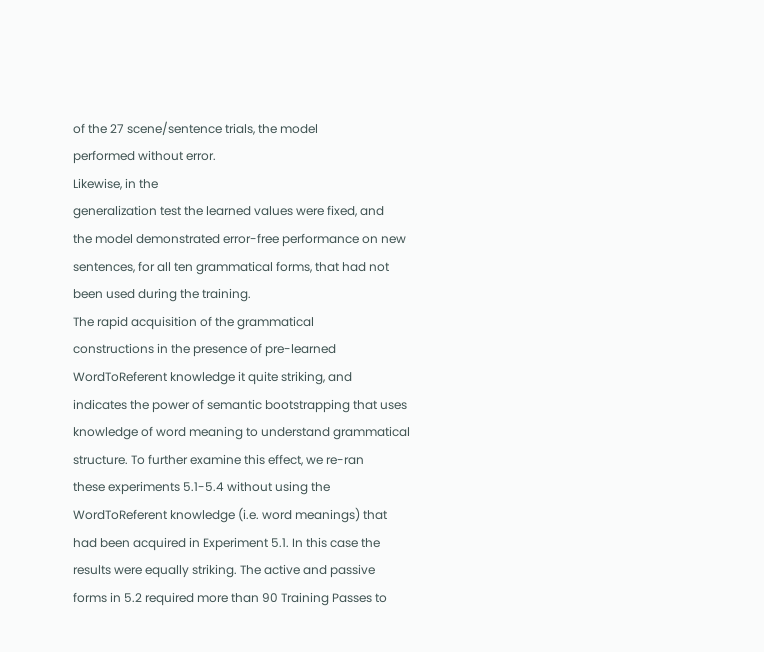of the 27 scene/sentence trials, the model
performed without error.
Likewise, in the
generalization test the learned values were fixed, and
the model demonstrated error-free performance on new
sentences, for all ten grammatical forms, that had not
been used during the training.
The rapid acquisition of the grammatical
constructions in the presence of pre-learned
WordToReferent knowledge it quite striking, and
indicates the power of semantic bootstrapping that uses
knowledge of word meaning to understand grammatical
structure. To further examine this effect, we re-ran
these experiments 5.1-5.4 without using the
WordToReferent knowledge (i.e. word meanings) that
had been acquired in Experiment 5.1. In this case the
results were equally striking. The active and passive
forms in 5.2 required more than 90 Training Passes to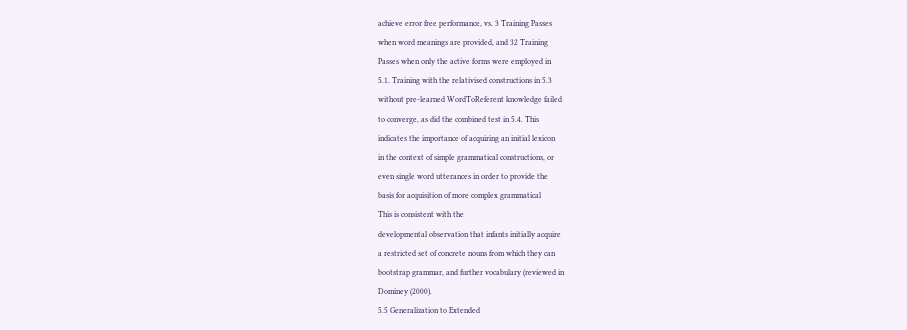achieve error free performance, vs. 3 Training Passes
when word meanings are provided, and 32 Training
Passes when only the active forms were employed in
5.1. Training with the relativised constructions in 5.3
without pre-learned WordToReferent knowledge failed
to converge, as did the combined test in 5.4. This
indicates the importance of acquiring an initial lexicon
in the context of simple grammatical constructions, or
even single word utterances in order to provide the
basis for acquisition of more complex grammatical
This is consistent with the
developmental observation that infants initially acquire
a restricted set of concrete nouns from which they can
bootstrap grammar, and further vocabulary (reviewed in
Dominey (2000).
5.5 Generalization to Extended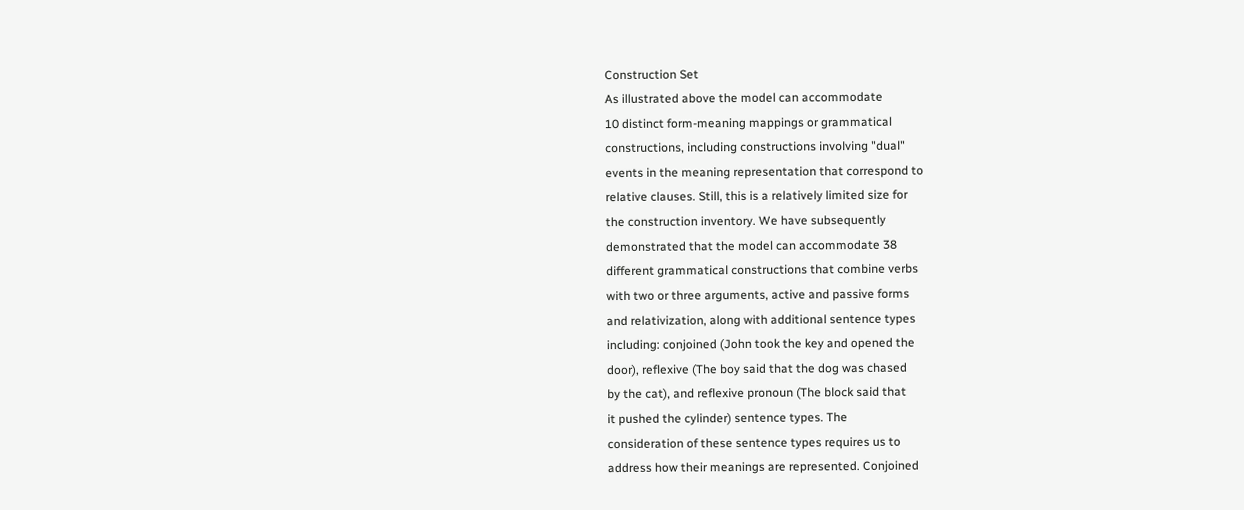Construction Set
As illustrated above the model can accommodate
10 distinct form-meaning mappings or grammatical
constructions, including constructions involving "dual"
events in the meaning representation that correspond to
relative clauses. Still, this is a relatively limited size for
the construction inventory. We have subsequently
demonstrated that the model can accommodate 38
different grammatical constructions that combine verbs
with two or three arguments, active and passive forms
and relativization, along with additional sentence types
including: conjoined (John took the key and opened the
door), reflexive (The boy said that the dog was chased
by the cat), and reflexive pronoun (The block said that
it pushed the cylinder) sentence types. The
consideration of these sentence types requires us to
address how their meanings are represented. Conjoined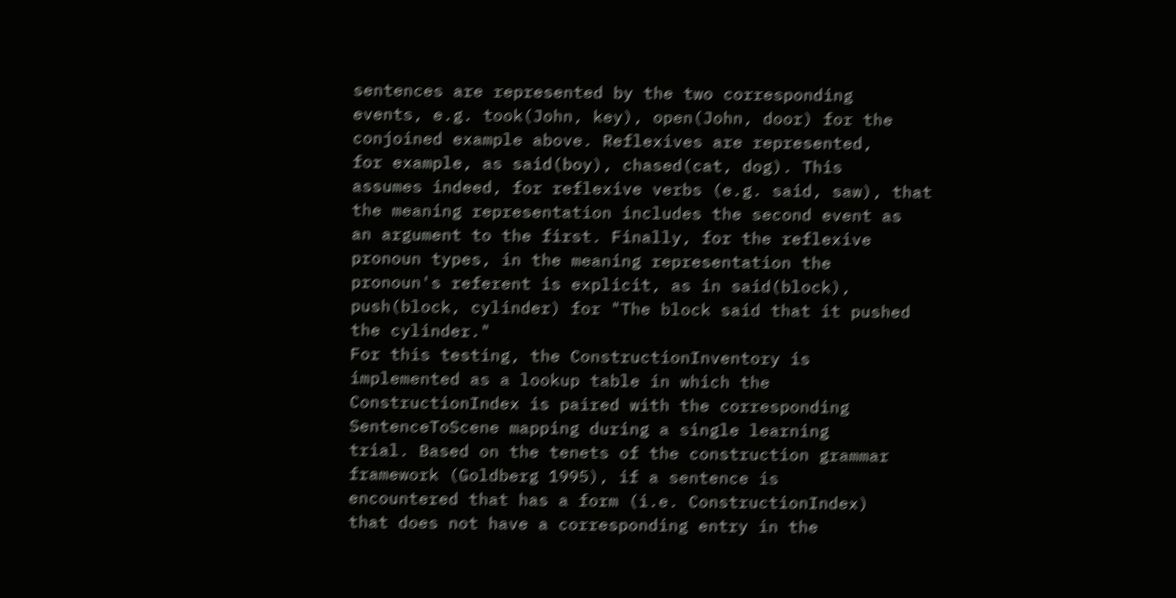sentences are represented by the two corresponding
events, e.g. took(John, key), open(John, door) for the
conjoined example above. Reflexives are represented,
for example, as said(boy), chased(cat, dog). This
assumes indeed, for reflexive verbs (e.g. said, saw), that
the meaning representation includes the second event as
an argument to the first. Finally, for the reflexive
pronoun types, in the meaning representation the
pronoun's referent is explicit, as in said(block),
push(block, cylinder) for "The block said that it pushed
the cylinder."
For this testing, the ConstructionInventory is
implemented as a lookup table in which the
ConstructionIndex is paired with the corresponding
SentenceToScene mapping during a single learning
trial. Based on the tenets of the construction grammar
framework (Goldberg 1995), if a sentence is
encountered that has a form (i.e. ConstructionIndex)
that does not have a corresponding entry in the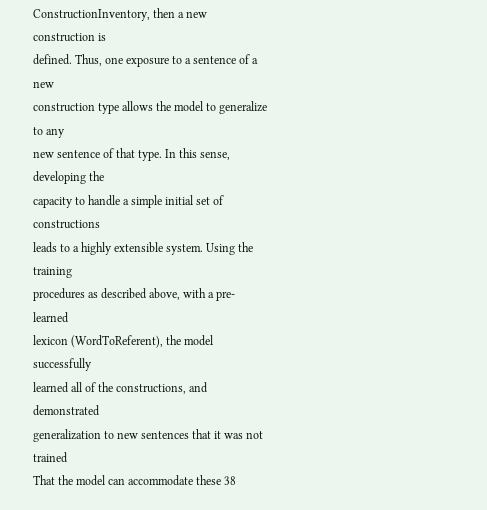ConstructionInventory, then a new construction is
defined. Thus, one exposure to a sentence of a new
construction type allows the model to generalize to any
new sentence of that type. In this sense, developing the
capacity to handle a simple initial set of constructions
leads to a highly extensible system. Using the training
procedures as described above, with a pre-learned
lexicon (WordToReferent), the model successfully
learned all of the constructions, and demonstrated
generalization to new sentences that it was not trained
That the model can accommodate these 38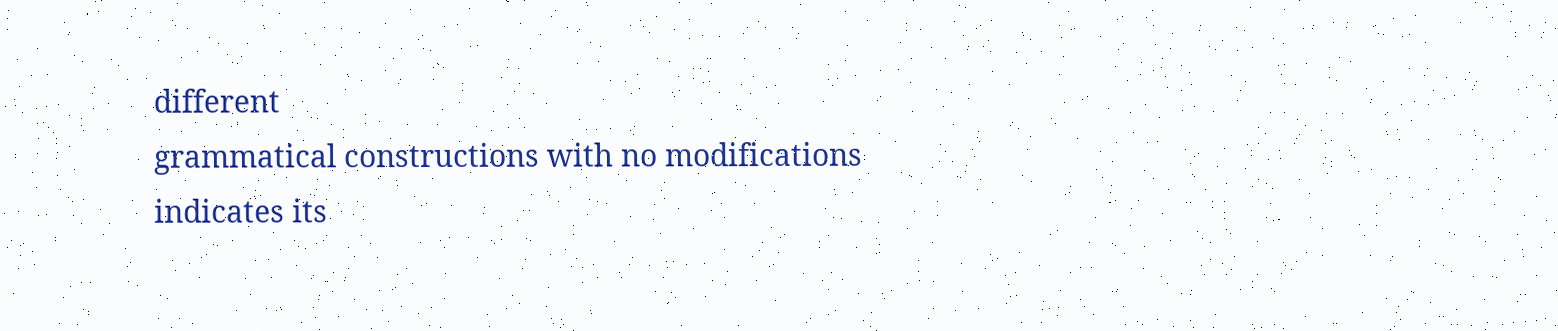different
grammatical constructions with no modifications
indicates its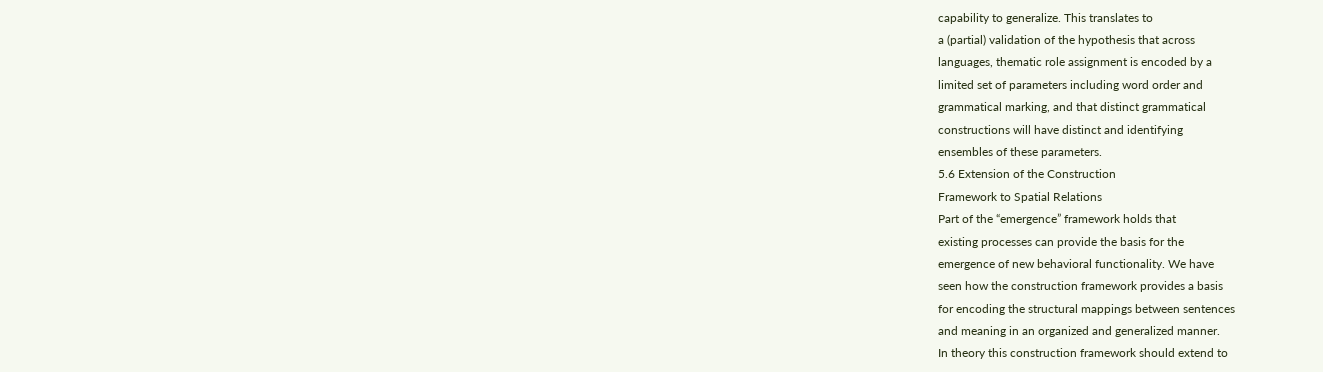capability to generalize. This translates to
a (partial) validation of the hypothesis that across
languages, thematic role assignment is encoded by a
limited set of parameters including word order and
grammatical marking, and that distinct grammatical
constructions will have distinct and identifying
ensembles of these parameters.
5.6 Extension of the Construction
Framework to Spatial Relations
Part of the “emergence” framework holds that
existing processes can provide the basis for the
emergence of new behavioral functionality. We have
seen how the construction framework provides a basis
for encoding the structural mappings between sentences
and meaning in an organized and generalized manner.
In theory this construction framework should extend to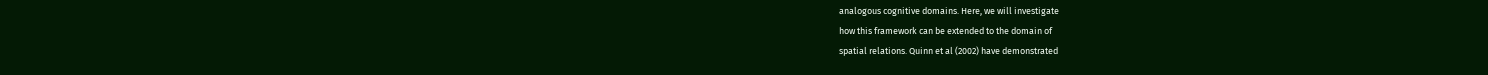analogous cognitive domains. Here, we will investigate
how this framework can be extended to the domain of
spatial relations. Quinn et al (2002) have demonstrated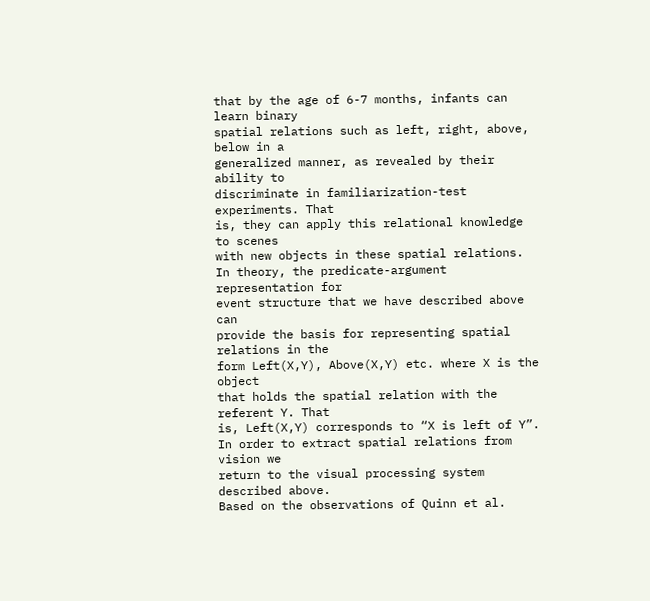that by the age of 6-7 months, infants can learn binary
spatial relations such as left, right, above, below in a
generalized manner, as revealed by their ability to
discriminate in familiarization-test experiments. That
is, they can apply this relational knowledge to scenes
with new objects in these spatial relations.
In theory, the predicate-argument representation for
event structure that we have described above can
provide the basis for representing spatial relations in the
form Left(X,Y), Above(X,Y) etc. where X is the object
that holds the spatial relation with the referent Y. That
is, Left(X,Y) corresponds to “X is left of Y”.
In order to extract spatial relations from vision we
return to the visual processing system described above.
Based on the observations of Quinn et al.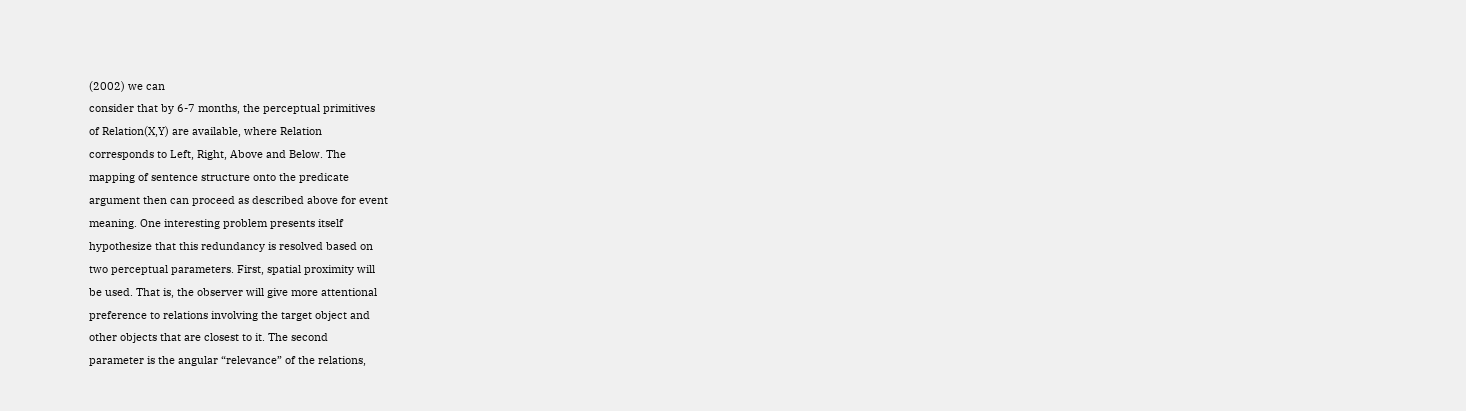(2002) we can
consider that by 6-7 months, the perceptual primitives
of Relation(X,Y) are available, where Relation
corresponds to Left, Right, Above and Below. The
mapping of sentence structure onto the predicate
argument then can proceed as described above for event
meaning. One interesting problem presents itself
hypothesize that this redundancy is resolved based on
two perceptual parameters. First, spatial proximity will
be used. That is, the observer will give more attentional
preference to relations involving the target object and
other objects that are closest to it. The second
parameter is the angular “relevance” of the relations,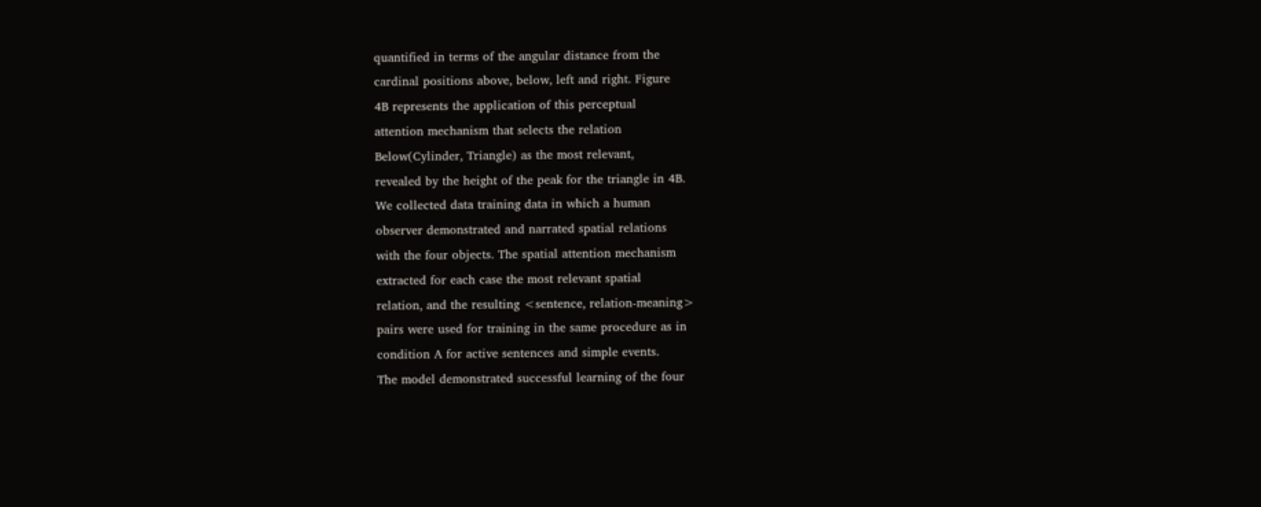quantified in terms of the angular distance from the
cardinal positions above, below, left and right. Figure
4B represents the application of this perceptual
attention mechanism that selects the relation
Below(Cylinder, Triangle) as the most relevant,
revealed by the height of the peak for the triangle in 4B.
We collected data training data in which a human
observer demonstrated and narrated spatial relations
with the four objects. The spatial attention mechanism
extracted for each case the most relevant spatial
relation, and the resulting <sentence, relation-meaning>
pairs were used for training in the same procedure as in
condition A for active sentences and simple events.
The model demonstrated successful learning of the four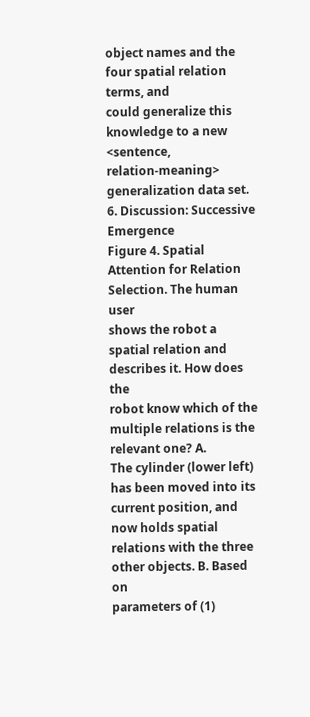object names and the four spatial relation terms, and
could generalize this knowledge to a new <sentence,
relation-meaning> generalization data set.
6. Discussion: Successive Emergence
Figure 4. Spatial Attention for Relation Selection. The human user
shows the robot a spatial relation and describes it. How does the
robot know which of the multiple relations is the relevant one? A.
The cylinder (lower left) has been moved into its current position, and
now holds spatial relations with the three other objects. B. Based on
parameters of (1)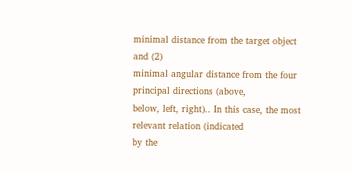minimal distance from the target object and (2)
minimal angular distance from the four principal directions (above,
below, left, right).. In this case, the most relevant relation (indicated
by the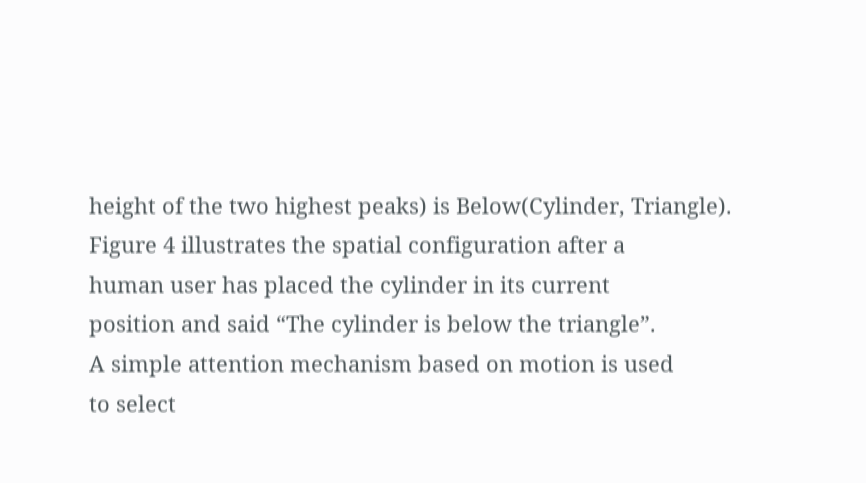height of the two highest peaks) is Below(Cylinder, Triangle).
Figure 4 illustrates the spatial configuration after a
human user has placed the cylinder in its current
position and said “The cylinder is below the triangle”.
A simple attention mechanism based on motion is used
to select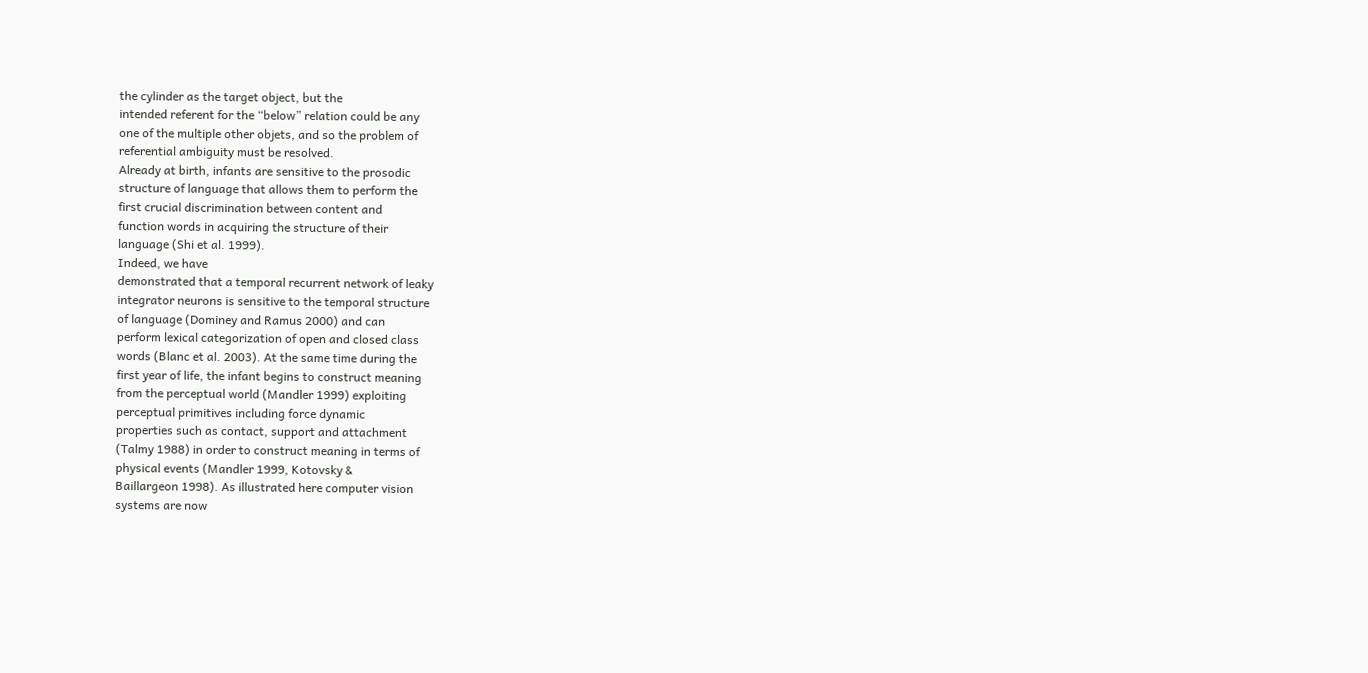the cylinder as the target object, but the
intended referent for the “below” relation could be any
one of the multiple other objets, and so the problem of
referential ambiguity must be resolved.
Already at birth, infants are sensitive to the prosodic
structure of language that allows them to perform the
first crucial discrimination between content and
function words in acquiring the structure of their
language (Shi et al. 1999).
Indeed, we have
demonstrated that a temporal recurrent network of leaky
integrator neurons is sensitive to the temporal structure
of language (Dominey and Ramus 2000) and can
perform lexical categorization of open and closed class
words (Blanc et al. 2003). At the same time during the
first year of life, the infant begins to construct meaning
from the perceptual world (Mandler 1999) exploiting
perceptual primitives including force dynamic
properties such as contact, support and attachment
(Talmy 1988) in order to construct meaning in terms of
physical events (Mandler 1999, Kotovsky &
Baillargeon 1998). As illustrated here computer vision
systems are now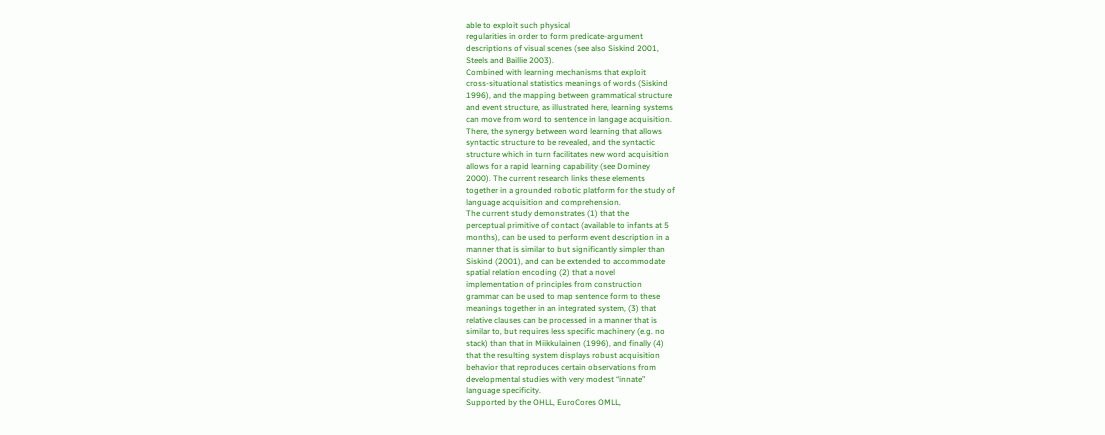able to exploit such physical
regularities in order to form predicate-argument
descriptions of visual scenes (see also Siskind 2001,
Steels and Baillie 2003).
Combined with learning mechanisms that exploit
cross-situational statistics meanings of words (Siskind
1996), and the mapping between grammatical structure
and event structure, as illustrated here, learning systems
can move from word to sentence in langage acquisition.
There, the synergy between word learning that allows
syntactic structure to be revealed, and the syntactic
structure which in turn facilitates new word acquisition
allows for a rapid learning capability (see Dominey
2000). The current research links these elements
together in a grounded robotic platform for the study of
language acquisition and comprehension.
The current study demonstrates (1) that the
perceptual primitive of contact (available to infants at 5
months), can be used to perform event description in a
manner that is similar to but significantly simpler than
Siskind (2001), and can be extended to accommodate
spatial relation encoding (2) that a novel
implementation of principles from construction
grammar can be used to map sentence form to these
meanings together in an integrated system, (3) that
relative clauses can be processed in a manner that is
similar to, but requires less specific machinery (e.g. no
stack) than that in Miikkulainen (1996), and finally (4)
that the resulting system displays robust acquisition
behavior that reproduces certain observations from
developmental studies with very modest “innate”
language specificity.
Supported by the OHLL, EuroCores OMLL,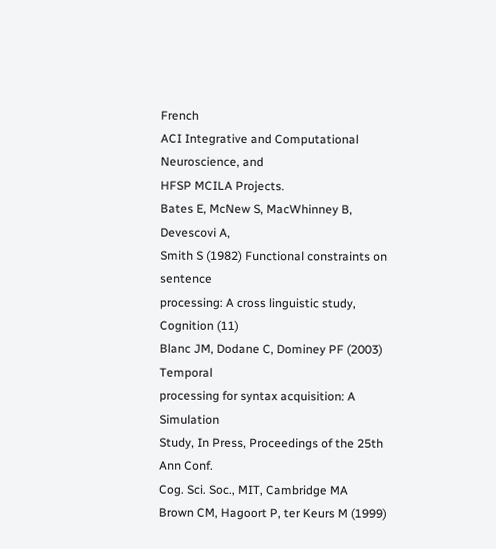French
ACI Integrative and Computational Neuroscience, and
HFSP MCILA Projects.
Bates E, McNew S, MacWhinney B, Devescovi A,
Smith S (1982) Functional constraints on sentence
processing: A cross linguistic study, Cognition (11)
Blanc JM, Dodane C, Dominey PF (2003) Temporal
processing for syntax acquisition: A Simulation
Study, In Press, Proceedings of the 25th Ann Conf.
Cog. Sci. Soc., MIT, Cambridge MA
Brown CM, Hagoort P, ter Keurs M (1999)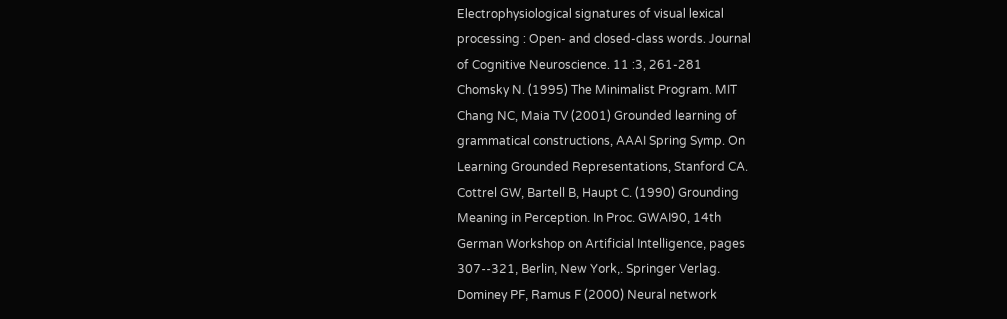Electrophysiological signatures of visual lexical
processing : Open- and closed-class words. Journal
of Cognitive Neuroscience. 11 :3, 261-281
Chomsky N. (1995) The Minimalist Program. MIT
Chang NC, Maia TV (2001) Grounded learning of
grammatical constructions, AAAI Spring Symp. On
Learning Grounded Representations, Stanford CA.
Cottrel GW, Bartell B, Haupt C. (1990) Grounding
Meaning in Perception. In Proc. GWAI90, 14th
German Workshop on Artificial Intelligence, pages
307--321, Berlin, New York,. Springer Verlag.
Dominey PF, Ramus F (2000) Neural network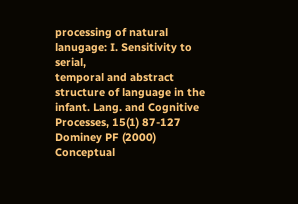processing of natural lanugage: I. Sensitivity to serial,
temporal and abstract structure of language in the
infant. Lang. and Cognitive Processes, 15(1) 87-127
Dominey PF (2000) Conceptual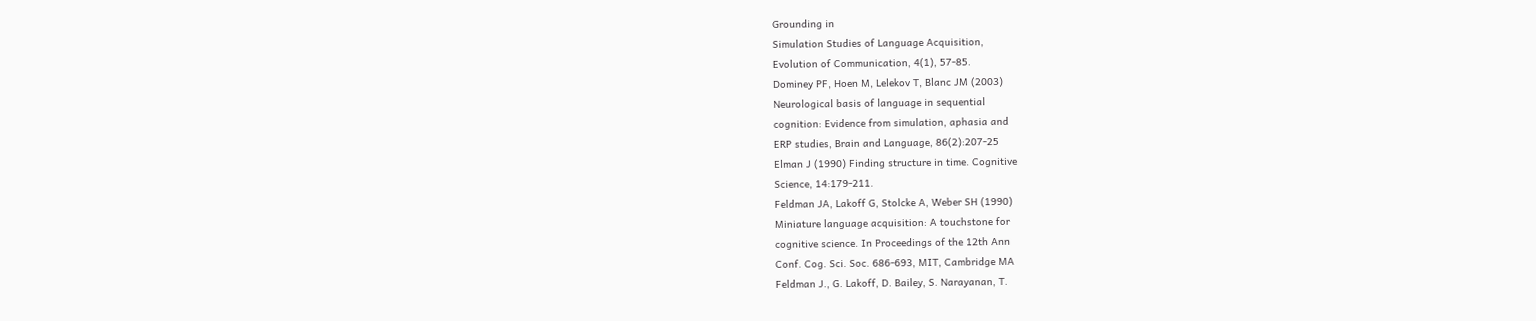Grounding in
Simulation Studies of Language Acquisition,
Evolution of Communication, 4(1), 57-85.
Dominey PF, Hoen M, Lelekov T, Blanc JM (2003)
Neurological basis of language in sequential
cognition: Evidence from simulation, aphasia and
ERP studies, Brain and Language, 86(2):207-25
Elman J (1990) Finding structure in time. Cognitive
Science, 14:179-211.
Feldman JA, Lakoff G, Stolcke A, Weber SH (1990)
Miniature language acquisition: A touchstone for
cognitive science. In Proceedings of the 12th Ann
Conf. Cog. Sci. Soc. 686-693, MIT, Cambridge MA
Feldman J., G. Lakoff, D. Bailey, S. Narayanan, T.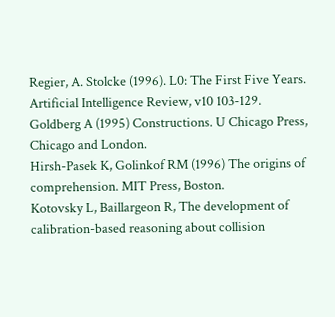Regier, A. Stolcke (1996). L0: The First Five Years.
Artificial Intelligence Review, v10 103-129.
Goldberg A (1995) Constructions. U Chicago Press,
Chicago and London.
Hirsh-Pasek K, Golinkof RM (1996) The origins of
comprehension. MIT Press, Boston.
Kotovsky L, Baillargeon R, The development of
calibration-based reasoning about collision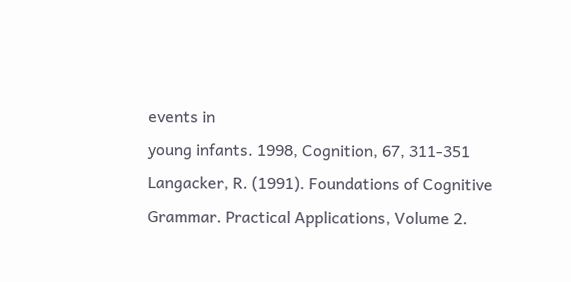events in
young infants. 1998, Cognition, 67, 311-351
Langacker, R. (1991). Foundations of Cognitive
Grammar. Practical Applications, Volume 2.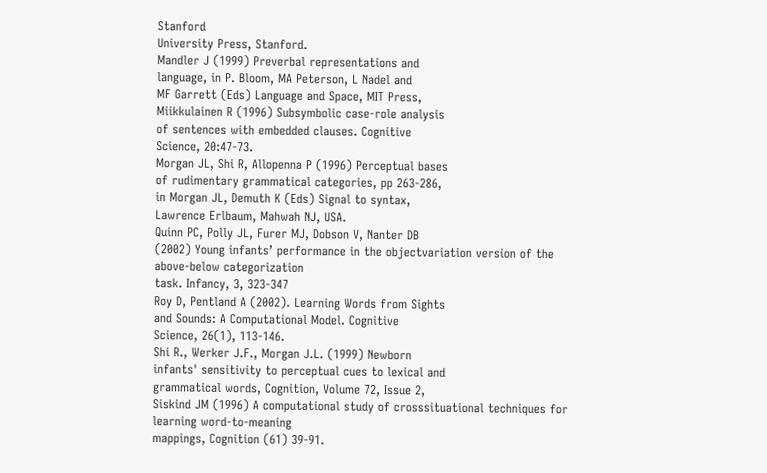Stanford
University Press, Stanford.
Mandler J (1999) Preverbal representations and
language, in P. Bloom, MA Peterson, L Nadel and
MF Garrett (Eds) Language and Space, MIT Press,
Miikkulainen R (1996) Subsymbolic case-role analysis
of sentences with embedded clauses. Cognitive
Science, 20:47-73.
Morgan JL, Shi R, Allopenna P (1996) Perceptual bases
of rudimentary grammatical categories, pp 263-286,
in Morgan JL, Demuth K (Eds) Signal to syntax,
Lawrence Erlbaum, Mahwah NJ, USA.
Quinn PC, Polly JL, Furer MJ, Dobson V, Nanter DB
(2002) Young infants’ performance in the objectvariation version of the above-below categorization
task. Infancy, 3, 323-347
Roy D, Pentland A (2002). Learning Words from Sights
and Sounds: A Computational Model. Cognitive
Science, 26(1), 113-146.
Shi R., Werker J.F., Morgan J.L. (1999) Newborn
infants' sensitivity to perceptual cues to lexical and
grammatical words, Cognition, Volume 72, Issue 2,
Siskind JM (1996) A computational study of crosssituational techniques for learning word-to-meaning
mappings, Cognition (61) 39-91.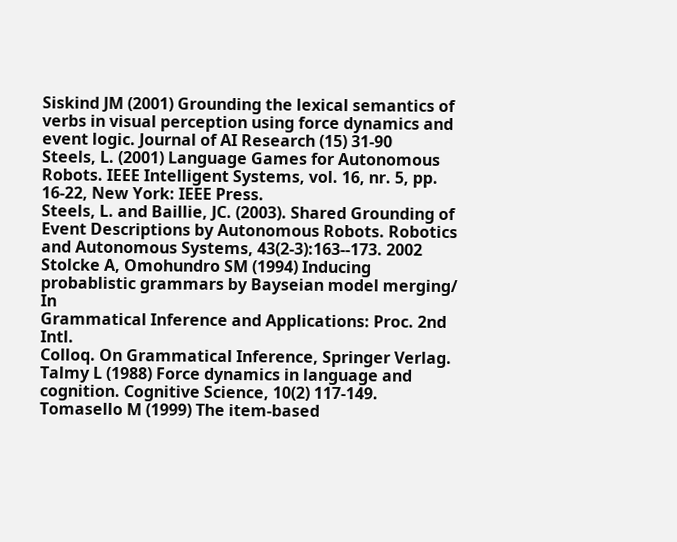Siskind JM (2001) Grounding the lexical semantics of
verbs in visual perception using force dynamics and
event logic. Journal of AI Research (15) 31-90
Steels, L. (2001) Language Games for Autonomous
Robots. IEEE Intelligent Systems, vol. 16, nr. 5, pp.
16-22, New York: IEEE Press.
Steels, L. and Baillie, JC. (2003). Shared Grounding of
Event Descriptions by Autonomous Robots. Robotics
and Autonomous Systems, 43(2-3):163--173. 2002
Stolcke A, Omohundro SM (1994) Inducing
probablistic grammars by Bayseian model merging/ In
Grammatical Inference and Applications: Proc. 2nd Intl.
Colloq. On Grammatical Inference, Springer Verlag.
Talmy L (1988) Force dynamics in language and
cognition. Cognitive Science, 10(2) 117-149.
Tomasello M (1999) The item-based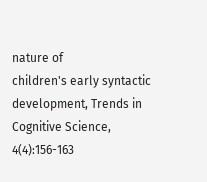nature of
children's early syntactic development, Trends in
Cognitive Science, 4(4):156-163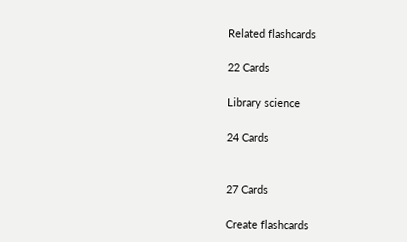Related flashcards

22 Cards

Library science

24 Cards


27 Cards

Create flashcards